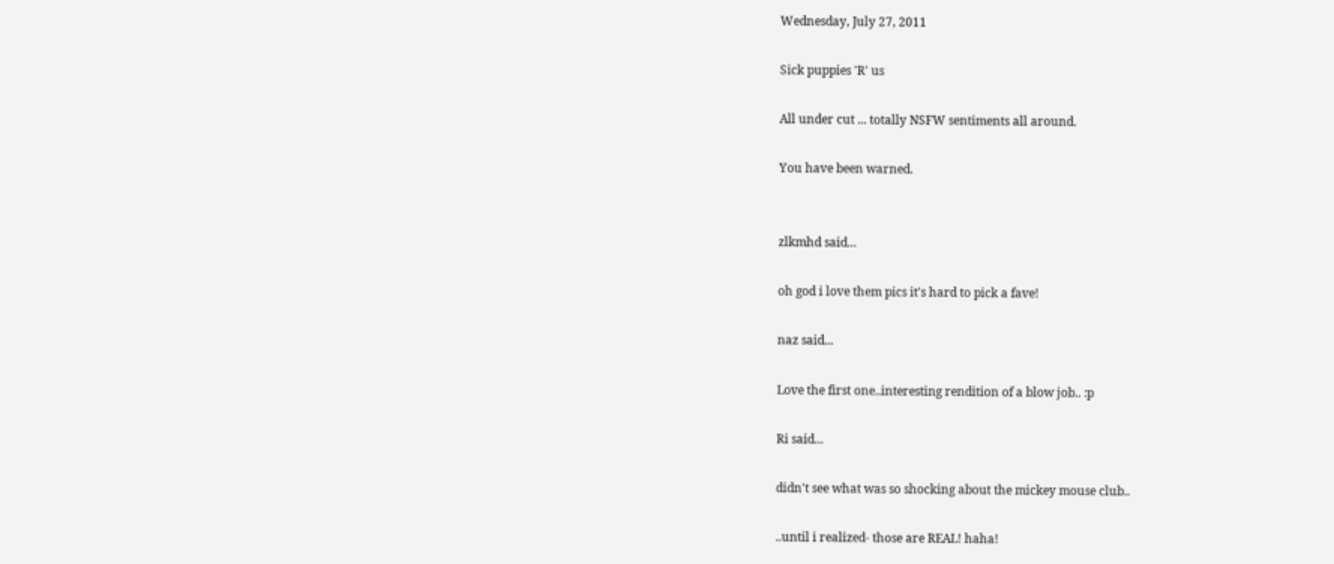Wednesday, July 27, 2011

Sick puppies 'R' us

All under cut ... totally NSFW sentiments all around.

You have been warned.


zlkmhd said...

oh god i love them pics it's hard to pick a fave!

naz said...

Love the first one..interesting rendition of a blow job.. :p

Ri said...

didn't see what was so shocking about the mickey mouse club..

..until i realized- those are REAL! haha!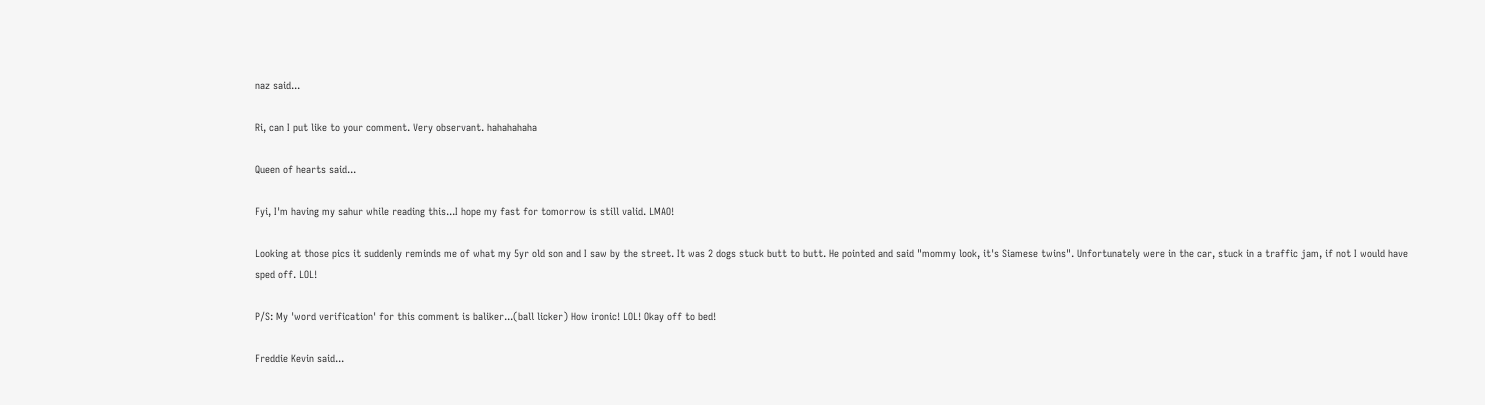naz said...

Ri, can I put like to your comment. Very observant. hahahahaha

Queen of hearts said...

Fyi, I'm having my sahur while reading this...I hope my fast for tomorrow is still valid. LMAO!

Looking at those pics it suddenly reminds me of what my 5yr old son and I saw by the street. It was 2 dogs stuck butt to butt. He pointed and said "mommy look, it's Siamese twins". Unfortunately were in the car, stuck in a traffic jam, if not I would have sped off. LOL!

P/S: My 'word verification' for this comment is baliker...(ball licker) How ironic! LOL! Okay off to bed!

Freddie Kevin said...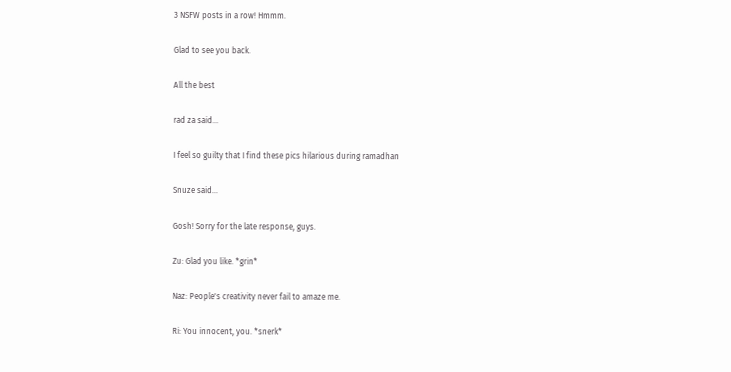3 NSFW posts in a row! Hmmm.

Glad to see you back.

All the best

rad za said...

I feel so guilty that I find these pics hilarious during ramadhan

Snuze said...

Gosh! Sorry for the late response, guys.

Zu: Glad you like. *grin*

Naz: People's creativity never fail to amaze me.

Ri: You innocent, you. *snerk*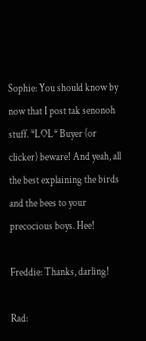Sophie: You should know by now that I post tak senonoh stuff. *LOL* Buyer (or clicker) beware! And yeah, all the best explaining the birds and the bees to your precocious boys. Hee!

Freddie: Thanks, darling!

Rad: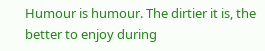Humour is humour. The dirtier it is, the better to enjoy during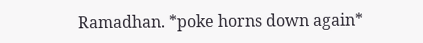Ramadhan. *poke horns down again*